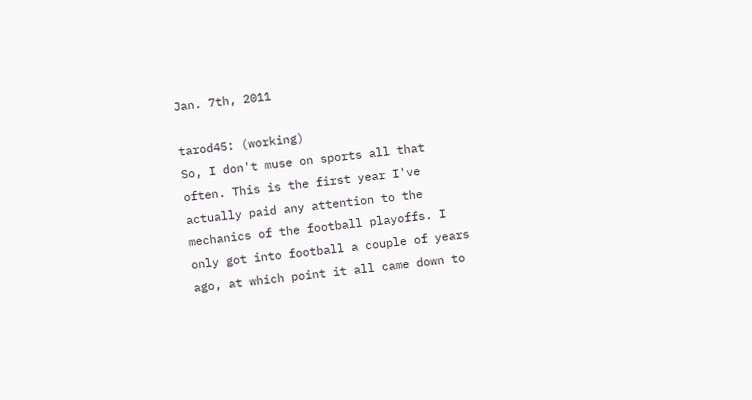Jan. 7th, 2011

tarod45: (working)
So, I don't muse on sports all that often. This is the first year I've actually paid any attention to the mechanics of the football playoffs. I only got into football a couple of years ago, at which point it all came down to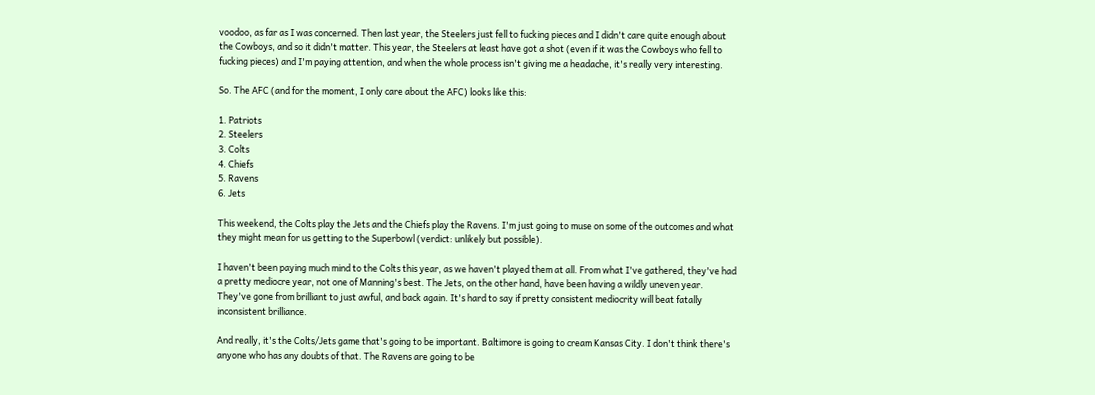voodoo, as far as I was concerned. Then last year, the Steelers just fell to fucking pieces and I didn't care quite enough about the Cowboys, and so it didn't matter. This year, the Steelers at least have got a shot (even if it was the Cowboys who fell to fucking pieces) and I'm paying attention, and when the whole process isn't giving me a headache, it's really very interesting.

So. The AFC (and for the moment, I only care about the AFC) looks like this:

1. Patriots
2. Steelers
3. Colts
4. Chiefs
5. Ravens
6. Jets

This weekend, the Colts play the Jets and the Chiefs play the Ravens. I'm just going to muse on some of the outcomes and what they might mean for us getting to the Superbowl (verdict: unlikely but possible).

I haven't been paying much mind to the Colts this year, as we haven't played them at all. From what I've gathered, they've had a pretty mediocre year, not one of Manning's best. The Jets, on the other hand, have been having a wildly uneven year. They've gone from brilliant to just awful, and back again. It's hard to say if pretty consistent mediocrity will beat fatally inconsistent brilliance.

And really, it's the Colts/Jets game that's going to be important. Baltimore is going to cream Kansas City. I don't think there's anyone who has any doubts of that. The Ravens are going to be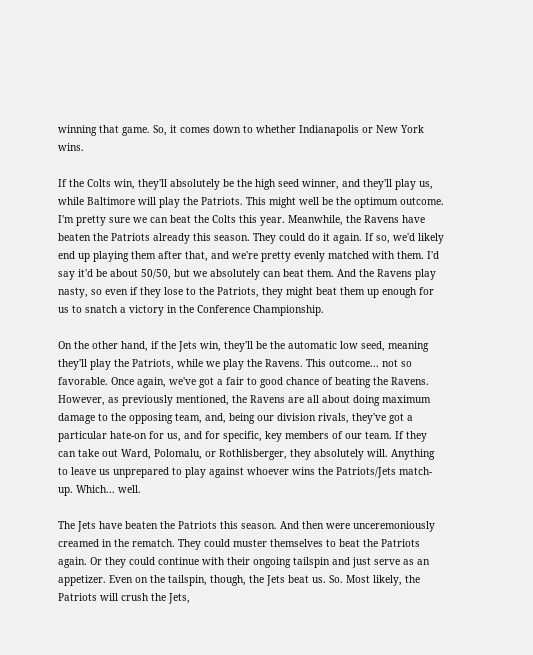winning that game. So, it comes down to whether Indianapolis or New York wins.

If the Colts win, they'll absolutely be the high seed winner, and they'll play us, while Baltimore will play the Patriots. This might well be the optimum outcome. I'm pretty sure we can beat the Colts this year. Meanwhile, the Ravens have beaten the Patriots already this season. They could do it again. If so, we'd likely end up playing them after that, and we're pretty evenly matched with them. I'd say it'd be about 50/50, but we absolutely can beat them. And the Ravens play nasty, so even if they lose to the Patriots, they might beat them up enough for us to snatch a victory in the Conference Championship.

On the other hand, if the Jets win, they'll be the automatic low seed, meaning they'll play the Patriots, while we play the Ravens. This outcome... not so favorable. Once again, we've got a fair to good chance of beating the Ravens. However, as previously mentioned, the Ravens are all about doing maximum damage to the opposing team, and, being our division rivals, they've got a particular hate-on for us, and for specific, key members of our team. If they can take out Ward, Polomalu, or Rothlisberger, they absolutely will. Anything to leave us unprepared to play against whoever wins the Patriots/Jets match-up. Which... well.

The Jets have beaten the Patriots this season. And then were unceremoniously creamed in the rematch. They could muster themselves to beat the Patriots again. Or they could continue with their ongoing tailspin and just serve as an appetizer. Even on the tailspin, though, the Jets beat us. So. Most likely, the Patriots will crush the Jets,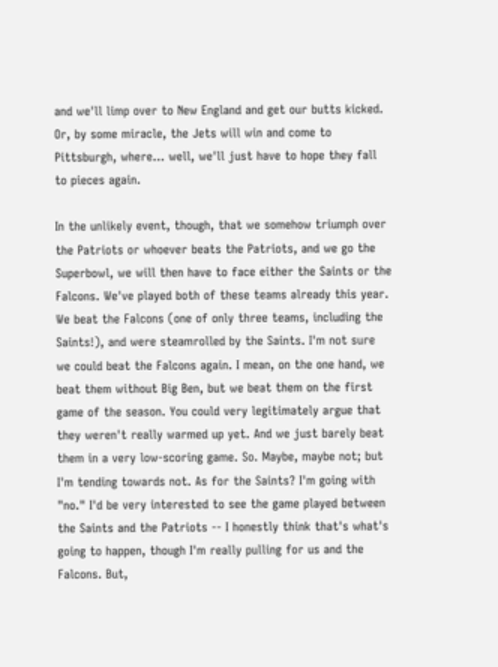and we'll limp over to New England and get our butts kicked. Or, by some miracle, the Jets will win and come to Pittsburgh, where... well, we'll just have to hope they fall to pieces again.

In the unlikely event, though, that we somehow triumph over the Patriots or whoever beats the Patriots, and we go the Superbowl, we will then have to face either the Saints or the Falcons. We've played both of these teams already this year. We beat the Falcons (one of only three teams, including the Saints!), and were steamrolled by the Saints. I'm not sure we could beat the Falcons again. I mean, on the one hand, we beat them without Big Ben, but we beat them on the first game of the season. You could very legitimately argue that they weren't really warmed up yet. And we just barely beat them in a very low-scoring game. So. Maybe, maybe not; but I'm tending towards not. As for the Saints? I'm going with "no." I'd be very interested to see the game played between the Saints and the Patriots -- I honestly think that's what's going to happen, though I'm really pulling for us and the Falcons. But,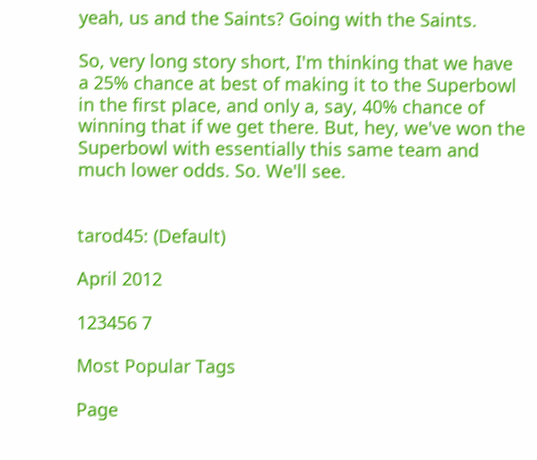yeah, us and the Saints? Going with the Saints.

So, very long story short, I'm thinking that we have a 25% chance at best of making it to the Superbowl in the first place, and only a, say, 40% chance of winning that if we get there. But, hey, we've won the Superbowl with essentially this same team and much lower odds. So. We'll see.


tarod45: (Default)

April 2012

123456 7

Most Popular Tags

Page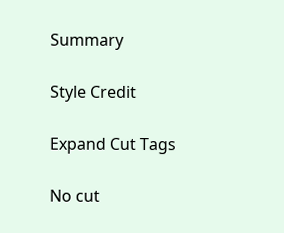Summary

Style Credit

Expand Cut Tags

No cut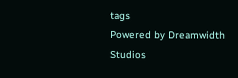tags
Powered by Dreamwidth Studios